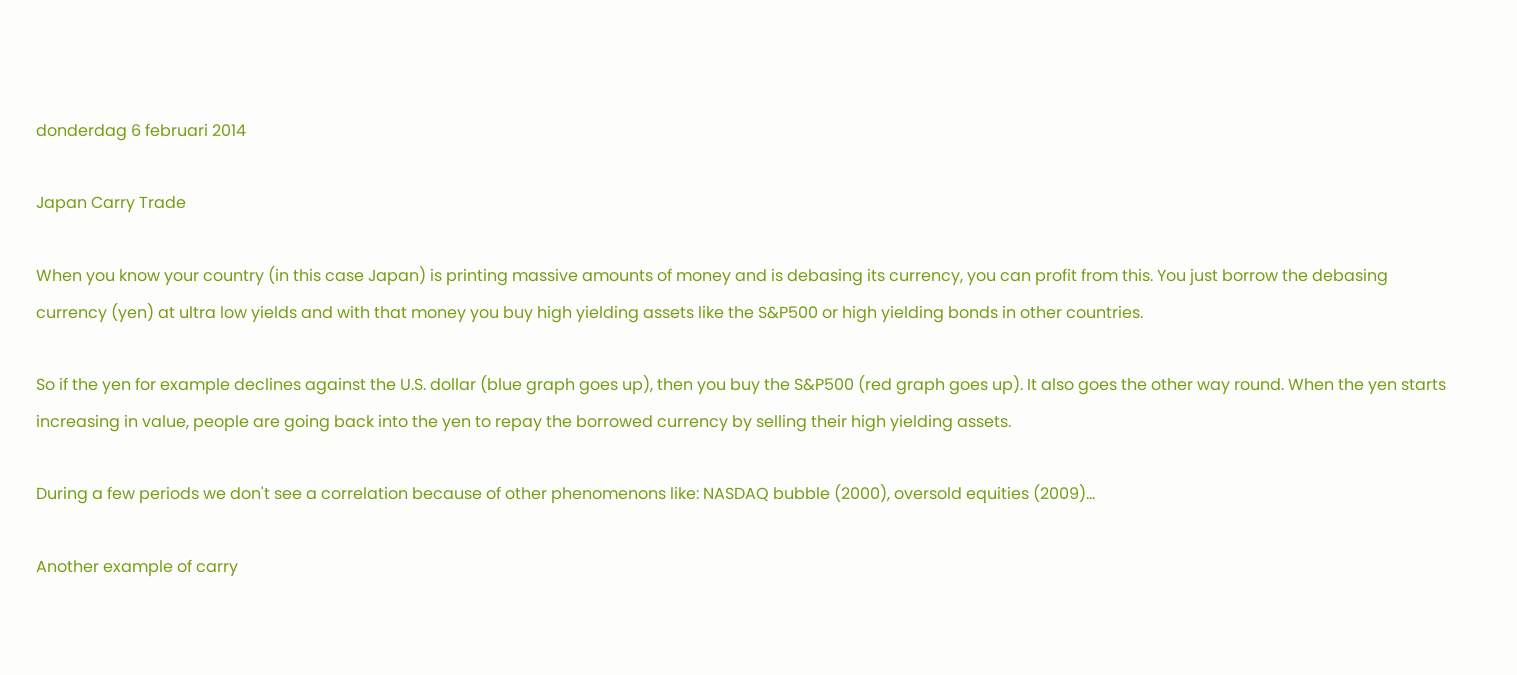donderdag 6 februari 2014

Japan Carry Trade

When you know your country (in this case Japan) is printing massive amounts of money and is debasing its currency, you can profit from this. You just borrow the debasing currency (yen) at ultra low yields and with that money you buy high yielding assets like the S&P500 or high yielding bonds in other countries.

So if the yen for example declines against the U.S. dollar (blue graph goes up), then you buy the S&P500 (red graph goes up). It also goes the other way round. When the yen starts increasing in value, people are going back into the yen to repay the borrowed currency by selling their high yielding assets.

During a few periods we don't see a correlation because of other phenomenons like: NASDAQ bubble (2000), oversold equities (2009)...

Another example of carry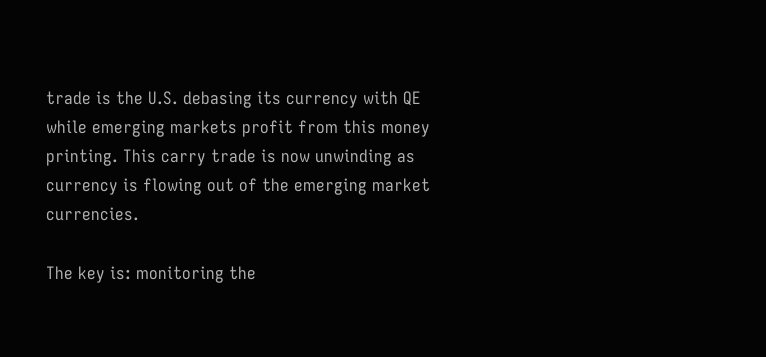trade is the U.S. debasing its currency with QE while emerging markets profit from this money printing. This carry trade is now unwinding as currency is flowing out of the emerging market currencies.

The key is: monitoring the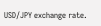USD/JPY exchange rate.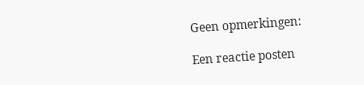Geen opmerkingen:

Een reactie posten